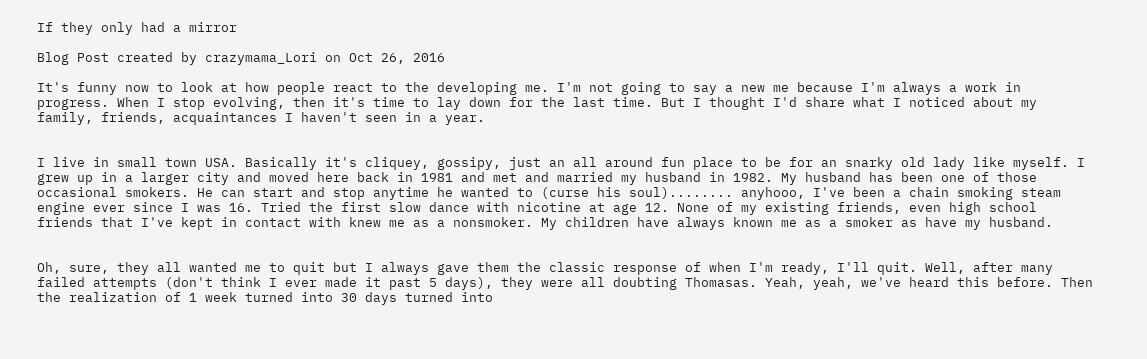If they only had a mirror

Blog Post created by crazymama_Lori on Oct 26, 2016

It's funny now to look at how people react to the developing me. I'm not going to say a new me because I'm always a work in progress. When I stop evolving, then it's time to lay down for the last time. But I thought I'd share what I noticed about my family, friends, acquaintances I haven't seen in a year.


I live in small town USA. Basically it's cliquey, gossipy, just an all around fun place to be for an snarky old lady like myself. I grew up in a larger city and moved here back in 1981 and met and married my husband in 1982. My husband has been one of those occasional smokers. He can start and stop anytime he wanted to (curse his soul)........ anyhooo, I've been a chain smoking steam engine ever since I was 16. Tried the first slow dance with nicotine at age 12. None of my existing friends, even high school friends that I've kept in contact with knew me as a nonsmoker. My children have always known me as a smoker as have my husband.


Oh, sure, they all wanted me to quit but I always gave them the classic response of when I'm ready, I'll quit. Well, after many failed attempts (don't think I ever made it past 5 days), they were all doubting Thomasas. Yeah, yeah, we've heard this before. Then the realization of 1 week turned into 30 days turned into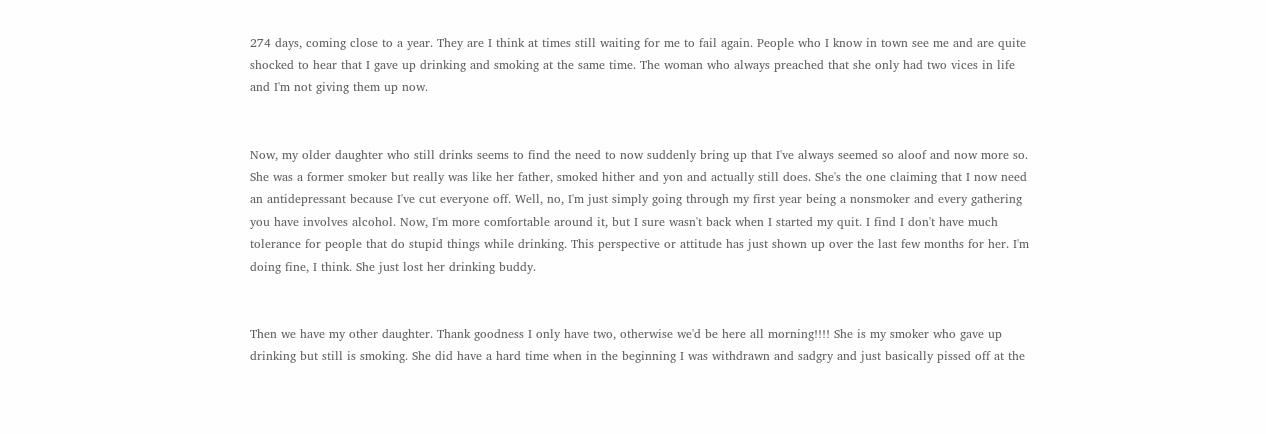274 days, coming close to a year. They are I think at times still waiting for me to fail again. People who I know in town see me and are quite shocked to hear that I gave up drinking and smoking at the same time. The woman who always preached that she only had two vices in life and I'm not giving them up now.


Now, my older daughter who still drinks seems to find the need to now suddenly bring up that I've always seemed so aloof and now more so. She was a former smoker but really was like her father, smoked hither and yon and actually still does. She's the one claiming that I now need an antidepressant because I've cut everyone off. Well, no, I'm just simply going through my first year being a nonsmoker and every gathering you have involves alcohol. Now, I'm more comfortable around it, but I sure wasn't back when I started my quit. I find I don't have much tolerance for people that do stupid things while drinking. This perspective or attitude has just shown up over the last few months for her. I'm doing fine, I think. She just lost her drinking buddy.


Then we have my other daughter. Thank goodness I only have two, otherwise we'd be here all morning!!!! She is my smoker who gave up drinking but still is smoking. She did have a hard time when in the beginning I was withdrawn and sadgry and just basically pissed off at the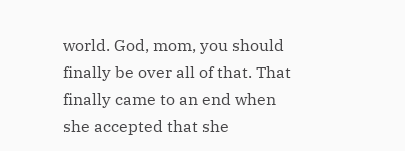world. God, mom, you should finally be over all of that. That finally came to an end when she accepted that she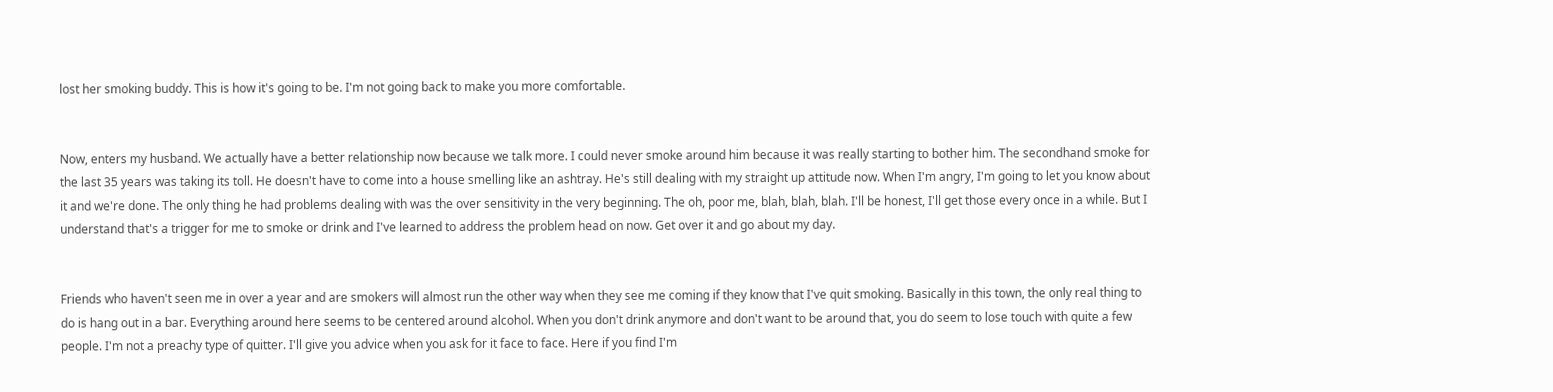lost her smoking buddy. This is how it's going to be. I'm not going back to make you more comfortable.


Now, enters my husband. We actually have a better relationship now because we talk more. I could never smoke around him because it was really starting to bother him. The secondhand smoke for the last 35 years was taking its toll. He doesn't have to come into a house smelling like an ashtray. He's still dealing with my straight up attitude now. When I'm angry, I'm going to let you know about it and we're done. The only thing he had problems dealing with was the over sensitivity in the very beginning. The oh, poor me, blah, blah, blah. I'll be honest, I'll get those every once in a while. But I understand that's a trigger for me to smoke or drink and I've learned to address the problem head on now. Get over it and go about my day.


Friends who haven't seen me in over a year and are smokers will almost run the other way when they see me coming if they know that I've quit smoking. Basically in this town, the only real thing to do is hang out in a bar. Everything around here seems to be centered around alcohol. When you don't drink anymore and don't want to be around that, you do seem to lose touch with quite a few people. I'm not a preachy type of quitter. I'll give you advice when you ask for it face to face. Here if you find I'm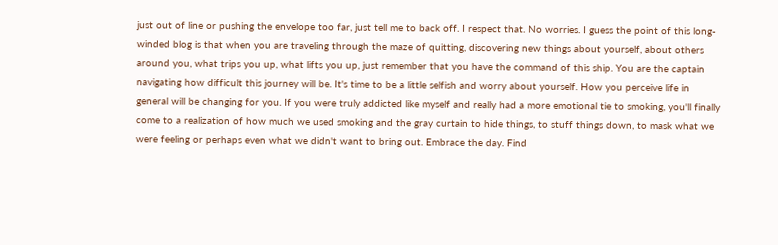just out of line or pushing the envelope too far, just tell me to back off. I respect that. No worries. I guess the point of this long-winded blog is that when you are traveling through the maze of quitting, discovering new things about yourself, about others around you, what trips you up, what lifts you up, just remember that you have the command of this ship. You are the captain navigating how difficult this journey will be. It's time to be a little selfish and worry about yourself. How you perceive life in general will be changing for you. If you were truly addicted like myself and really had a more emotional tie to smoking, you'll finally come to a realization of how much we used smoking and the gray curtain to hide things, to stuff things down, to mask what we were feeling or perhaps even what we didn't want to bring out. Embrace the day. Find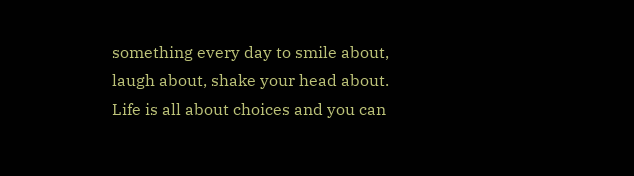something every day to smile about, laugh about, shake your head about. Life is all about choices and you can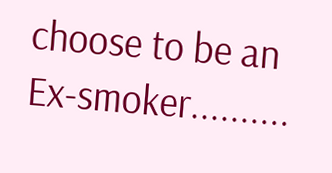choose to be an Ex-smoker..........